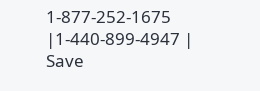1-877-252-1675 |1-440-899-4947 | Save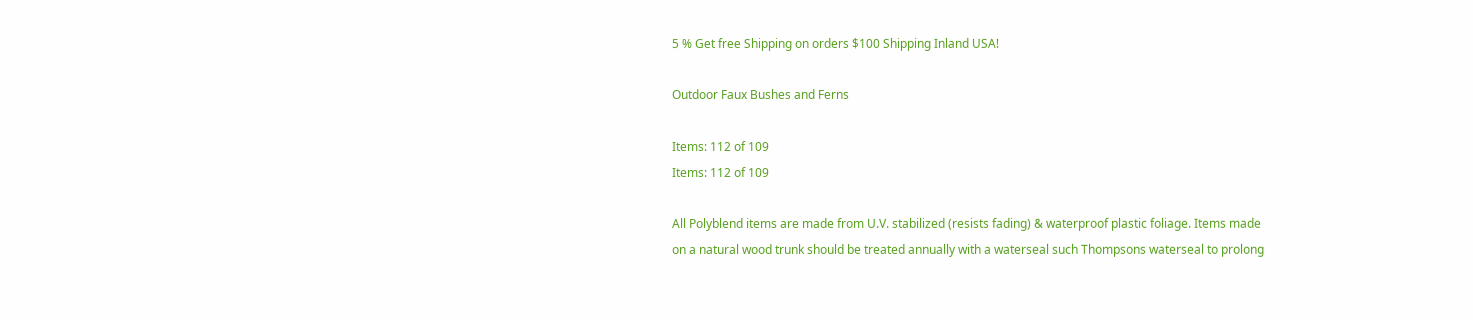5 % Get free Shipping on orders $100 Shipping Inland USA!

Outdoor Faux Bushes and Ferns

Items: 112 of 109
Items: 112 of 109

All Polyblend items are made from U.V. stabilized (resists fading) & waterproof plastic foliage. Items made on a natural wood trunk should be treated annually with a waterseal such Thompsons waterseal to prolong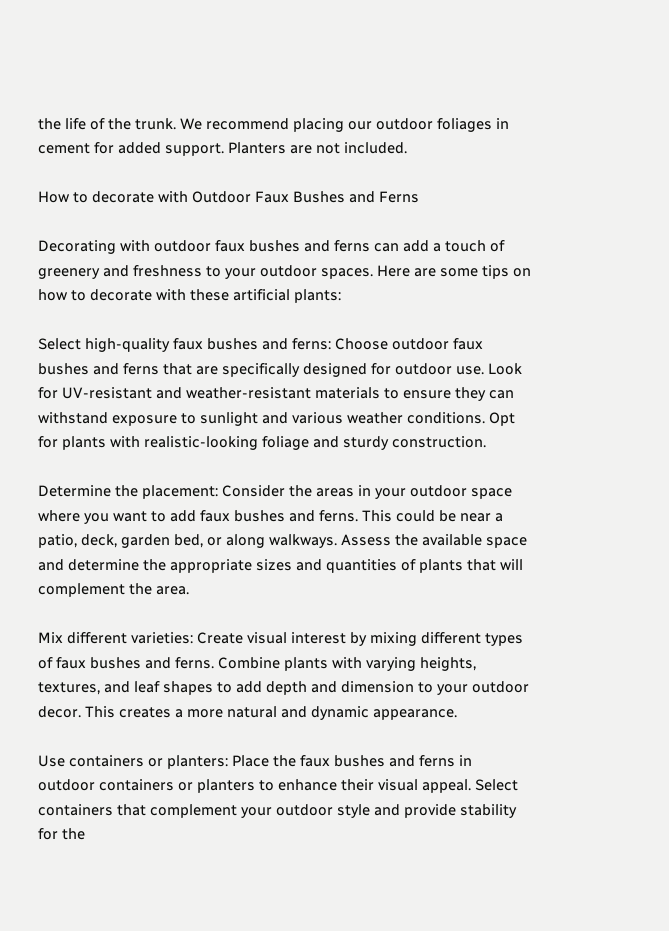the life of the trunk. We recommend placing our outdoor foliages in cement for added support. Planters are not included.

How to decorate with Outdoor Faux Bushes and Ferns

Decorating with outdoor faux bushes and ferns can add a touch of greenery and freshness to your outdoor spaces. Here are some tips on how to decorate with these artificial plants:

Select high-quality faux bushes and ferns: Choose outdoor faux bushes and ferns that are specifically designed for outdoor use. Look for UV-resistant and weather-resistant materials to ensure they can withstand exposure to sunlight and various weather conditions. Opt for plants with realistic-looking foliage and sturdy construction.

Determine the placement: Consider the areas in your outdoor space where you want to add faux bushes and ferns. This could be near a patio, deck, garden bed, or along walkways. Assess the available space and determine the appropriate sizes and quantities of plants that will complement the area.

Mix different varieties: Create visual interest by mixing different types of faux bushes and ferns. Combine plants with varying heights, textures, and leaf shapes to add depth and dimension to your outdoor decor. This creates a more natural and dynamic appearance.

Use containers or planters: Place the faux bushes and ferns in outdoor containers or planters to enhance their visual appeal. Select containers that complement your outdoor style and provide stability for the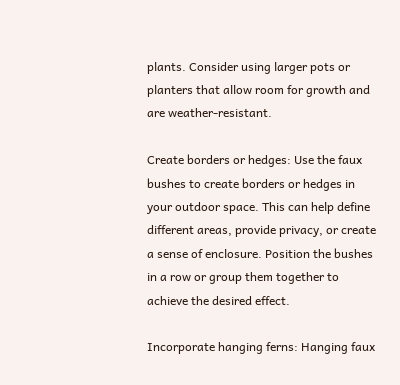plants. Consider using larger pots or planters that allow room for growth and are weather-resistant.

Create borders or hedges: Use the faux bushes to create borders or hedges in your outdoor space. This can help define different areas, provide privacy, or create a sense of enclosure. Position the bushes in a row or group them together to achieve the desired effect.

Incorporate hanging ferns: Hanging faux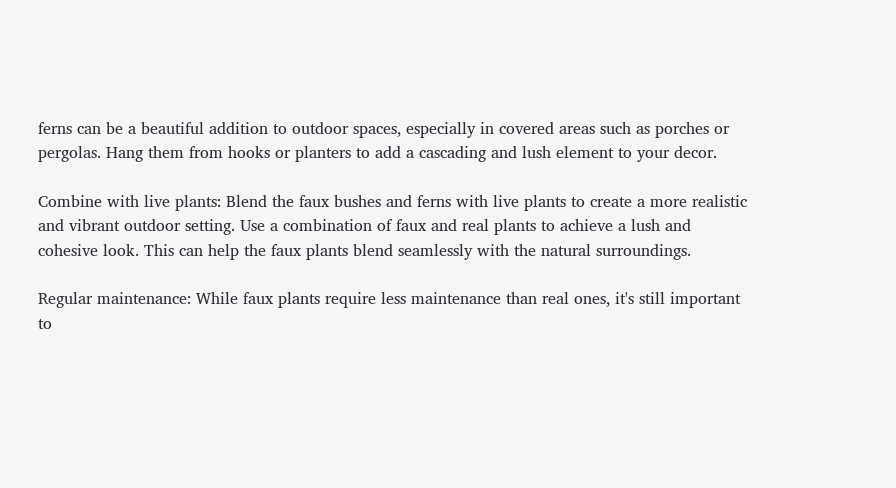ferns can be a beautiful addition to outdoor spaces, especially in covered areas such as porches or pergolas. Hang them from hooks or planters to add a cascading and lush element to your decor.

Combine with live plants: Blend the faux bushes and ferns with live plants to create a more realistic and vibrant outdoor setting. Use a combination of faux and real plants to achieve a lush and cohesive look. This can help the faux plants blend seamlessly with the natural surroundings.

Regular maintenance: While faux plants require less maintenance than real ones, it's still important to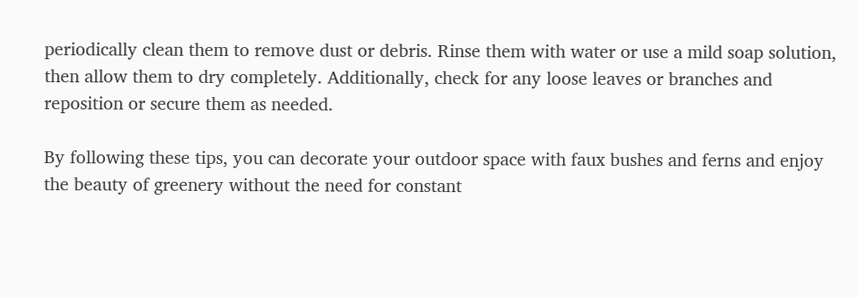periodically clean them to remove dust or debris. Rinse them with water or use a mild soap solution, then allow them to dry completely. Additionally, check for any loose leaves or branches and reposition or secure them as needed.

By following these tips, you can decorate your outdoor space with faux bushes and ferns and enjoy the beauty of greenery without the need for constant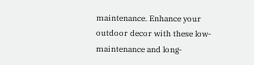maintenance. Enhance your outdoor decor with these low-maintenance and long-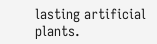lasting artificial plants.